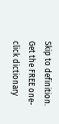Skip to definition.
Get the FREE one-click dictionary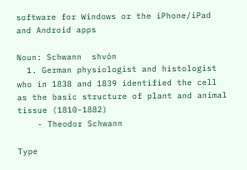software for Windows or the iPhone/iPad and Android apps

Noun: Schwann  shvón
  1. German physiologist and histologist who in 1838 and 1839 identified the cell as the basic structure of plant and animal tissue (1810-1882)
    - Theodor Schwann

Type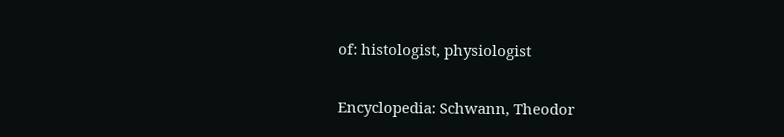of: histologist, physiologist

Encyclopedia: Schwann, Theodor